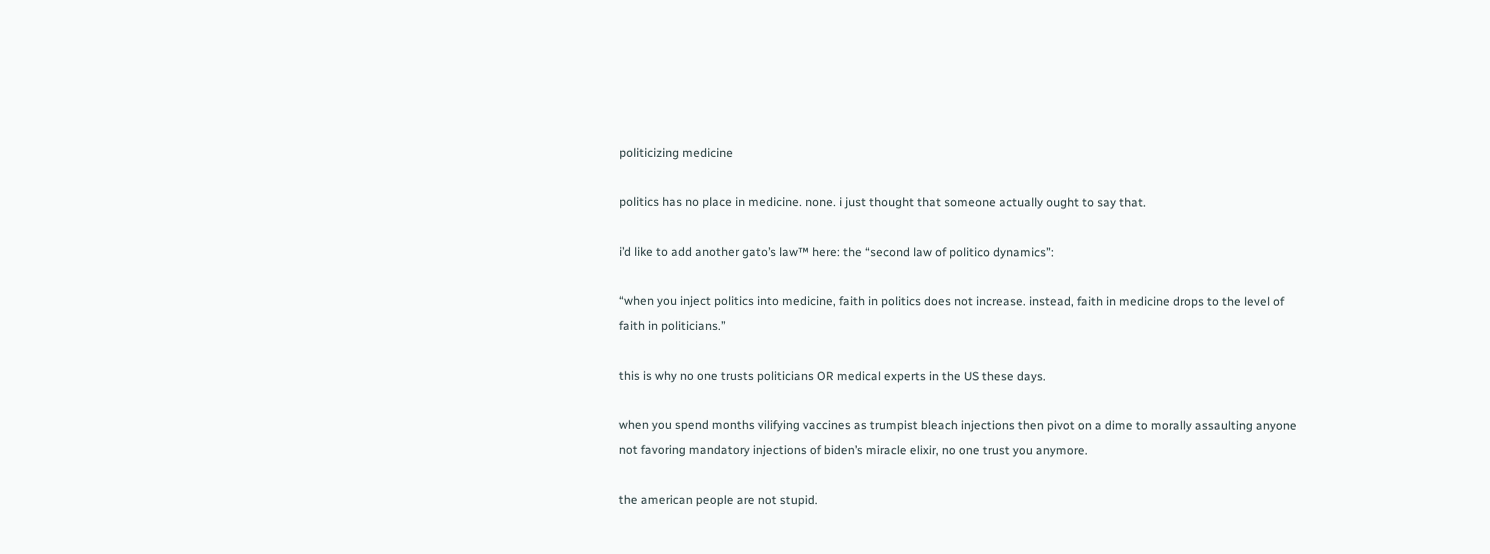politicizing medicine

politics has no place in medicine. none. i just thought that someone actually ought to say that.

i’d like to add another gato’s law™ here: the “second law of politico dynamics”:

“when you inject politics into medicine, faith in politics does not increase. instead, faith in medicine drops to the level of faith in politicians.”

this is why no one trusts politicians OR medical experts in the US these days.

when you spend months vilifying vaccines as trumpist bleach injections then pivot on a dime to morally assaulting anyone not favoring mandatory injections of biden’s miracle elixir, no one trust you anymore.

the american people are not stupid.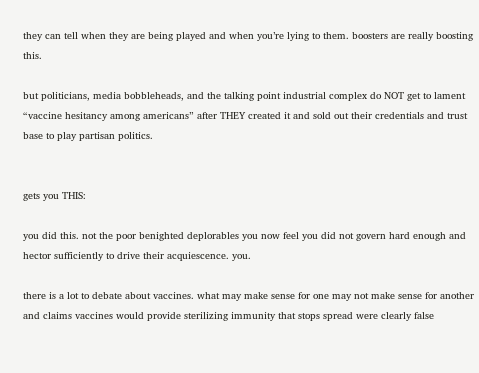they can tell when they are being played and when you’re lying to them. boosters are really boosting this.

but politicians, media bobbleheads, and the talking point industrial complex do NOT get to lament “vaccine hesitancy among americans” after THEY created it and sold out their credentials and trust base to play partisan politics.


gets you THIS:

you did this. not the poor benighted deplorables you now feel you did not govern hard enough and hector sufficiently to drive their acquiescence. you.

there is a lot to debate about vaccines. what may make sense for one may not make sense for another and claims vaccines would provide sterilizing immunity that stops spread were clearly false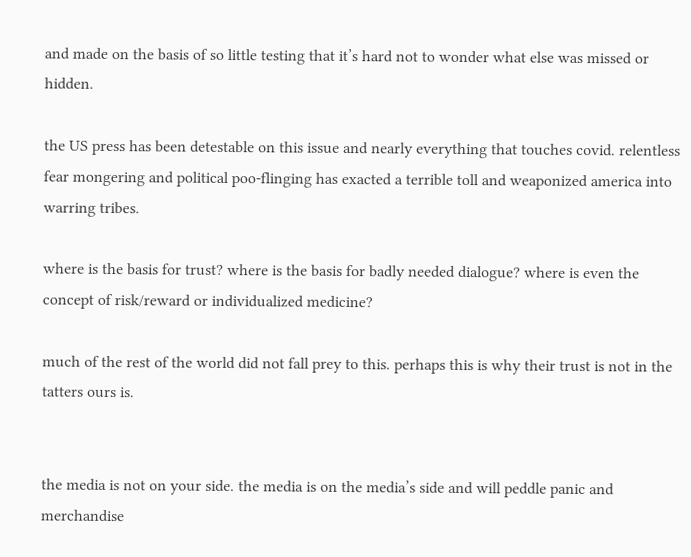and made on the basis of so little testing that it’s hard not to wonder what else was missed or hidden.

the US press has been detestable on this issue and nearly everything that touches covid. relentless fear mongering and political poo-flinging has exacted a terrible toll and weaponized america into warring tribes.

where is the basis for trust? where is the basis for badly needed dialogue? where is even the concept of risk/reward or individualized medicine?

much of the rest of the world did not fall prey to this. perhaps this is why their trust is not in the tatters ours is.


the media is not on your side. the media is on the media’s side and will peddle panic and merchandise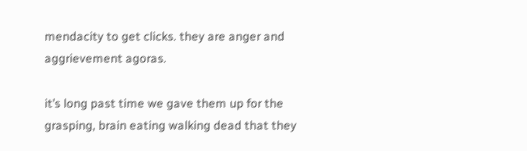mendacity to get clicks. they are anger and aggrievement agoras.

it’s long past time we gave them up for the grasping, brain eating walking dead that they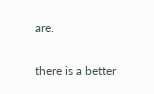are.

there is a better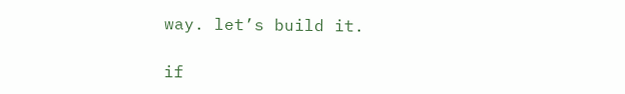way. let’s build it.

if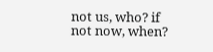not us, who? if not now, when?